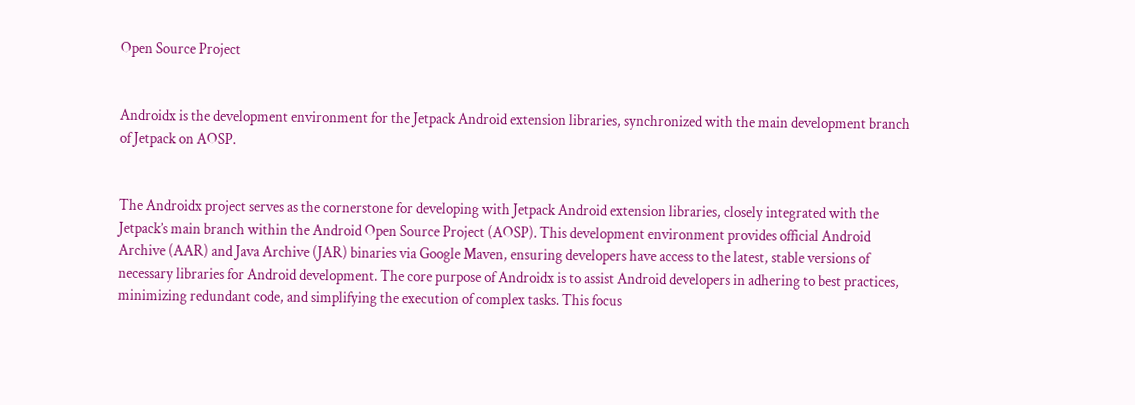Open Source Project


Androidx is the development environment for the Jetpack Android extension libraries, synchronized with the main development branch of Jetpack on AOSP.


The Androidx project serves as the cornerstone for developing with Jetpack Android extension libraries, closely integrated with the Jetpack’s main branch within the Android Open Source Project (AOSP). This development environment provides official Android Archive (AAR) and Java Archive (JAR) binaries via Google Maven, ensuring developers have access to the latest, stable versions of necessary libraries for Android development. The core purpose of Androidx is to assist Android developers in adhering to best practices, minimizing redundant code, and simplifying the execution of complex tasks. This focus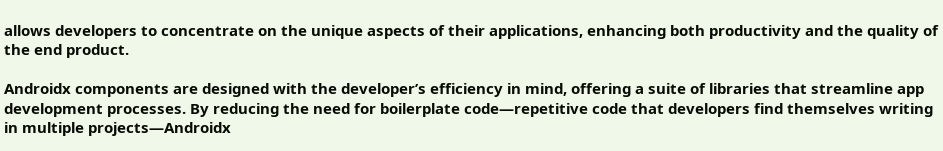allows developers to concentrate on the unique aspects of their applications, enhancing both productivity and the quality of the end product.

Androidx components are designed with the developer’s efficiency in mind, offering a suite of libraries that streamline app development processes. By reducing the need for boilerplate code—repetitive code that developers find themselves writing in multiple projects—Androidx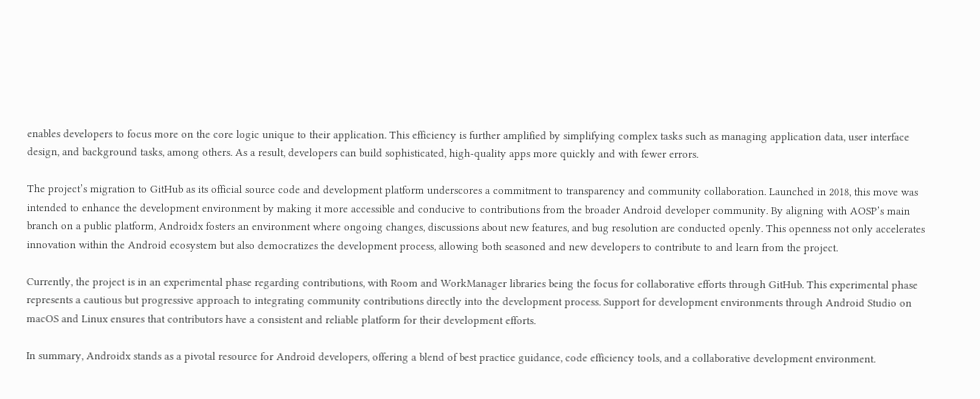enables developers to focus more on the core logic unique to their application. This efficiency is further amplified by simplifying complex tasks such as managing application data, user interface design, and background tasks, among others. As a result, developers can build sophisticated, high-quality apps more quickly and with fewer errors.

The project’s migration to GitHub as its official source code and development platform underscores a commitment to transparency and community collaboration. Launched in 2018, this move was intended to enhance the development environment by making it more accessible and conducive to contributions from the broader Android developer community. By aligning with AOSP’s main branch on a public platform, Androidx fosters an environment where ongoing changes, discussions about new features, and bug resolution are conducted openly. This openness not only accelerates innovation within the Android ecosystem but also democratizes the development process, allowing both seasoned and new developers to contribute to and learn from the project.

Currently, the project is in an experimental phase regarding contributions, with Room and WorkManager libraries being the focus for collaborative efforts through GitHub. This experimental phase represents a cautious but progressive approach to integrating community contributions directly into the development process. Support for development environments through Android Studio on macOS and Linux ensures that contributors have a consistent and reliable platform for their development efforts.

In summary, Androidx stands as a pivotal resource for Android developers, offering a blend of best practice guidance, code efficiency tools, and a collaborative development environment.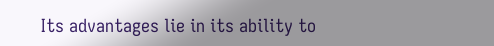Its advantages lie in its ability to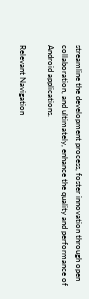streamline the development process, foster innovation through open collaboration, and ultimately, enhance the quality and performance of Android applications.

Relevant Navigation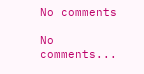No comments

No comments...